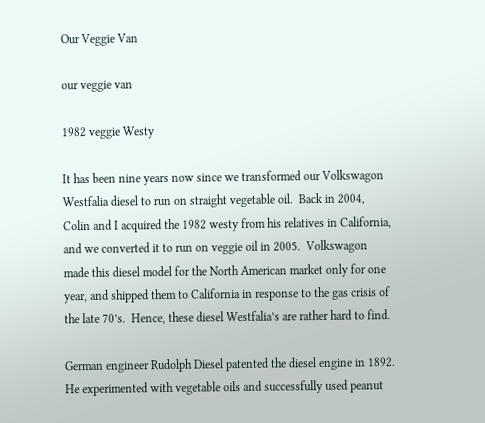Our Veggie Van

our veggie van

1982 veggie Westy

It has been nine years now since we transformed our Volkswagon Westfalia diesel to run on straight vegetable oil.  Back in 2004, Colin and I acquired the 1982 westy from his relatives in California, and we converted it to run on veggie oil in 2005.  Volkswagon made this diesel model for the North American market only for one year, and shipped them to California in response to the gas crisis of the late 70’s.  Hence, these diesel Westfalia’s are rather hard to find.

German engineer Rudolph Diesel patented the diesel engine in 1892.  He experimented with vegetable oils and successfully used peanut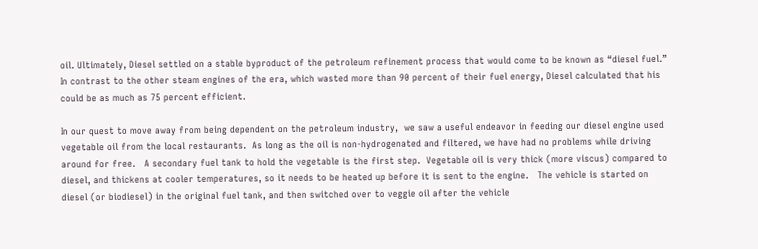oil. Ultimately, Diesel settled on a stable byproduct of the petroleum refinement process that would come to be known as “diesel fuel.”  In contrast to the other steam engines of the era, which wasted more than 90 percent of their fuel energy, Diesel calculated that his could be as much as 75 percent efficient.

In our quest to move away from being dependent on the petroleum industry,  we saw a useful endeavor in feeding our diesel engine used vegetable oil from the local restaurants.  As long as the oil is non-hydrogenated and filtered, we have had no problems while driving around for free.   A secondary fuel tank to hold the vegetable is the first step.  Vegetable oil is very thick (more viscus) compared to diesel, and thickens at cooler temperatures, so it needs to be heated up before it is sent to the engine.   The vehicle is started on diesel (or biodiesel) in the original fuel tank, and then switched over to veggie oil after the vehicle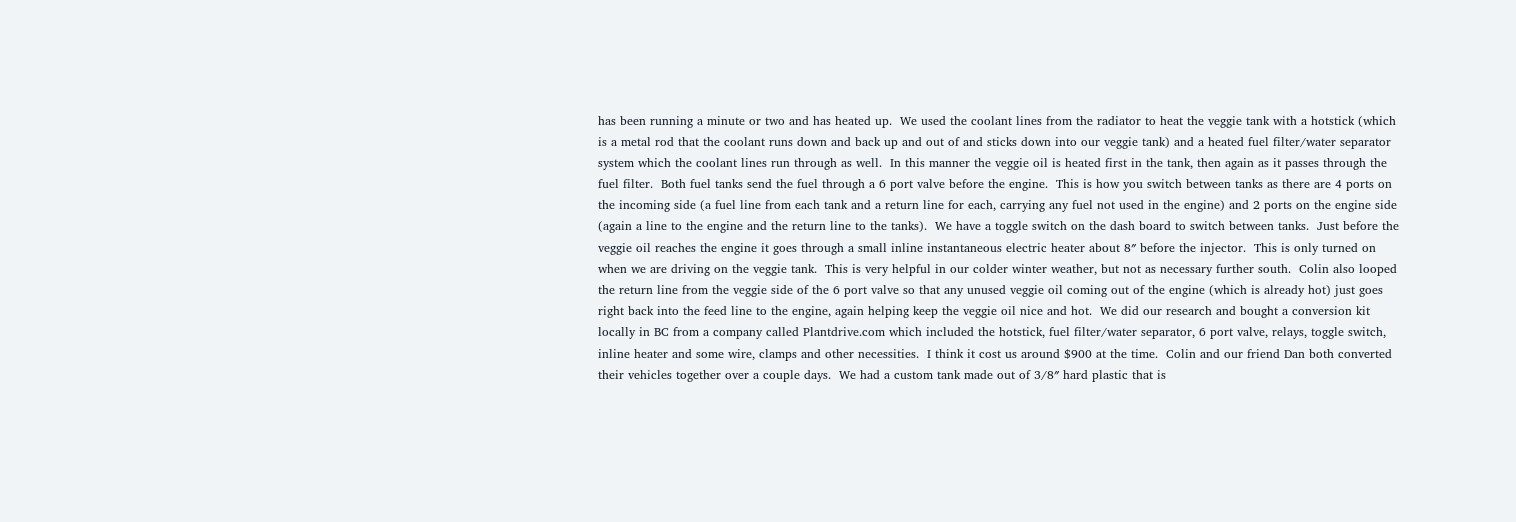has been running a minute or two and has heated up.  We used the coolant lines from the radiator to heat the veggie tank with a hotstick (which is a metal rod that the coolant runs down and back up and out of and sticks down into our veggie tank) and a heated fuel filter/water separator system which the coolant lines run through as well.  In this manner the veggie oil is heated first in the tank, then again as it passes through the fuel filter.  Both fuel tanks send the fuel through a 6 port valve before the engine.  This is how you switch between tanks as there are 4 ports on the incoming side (a fuel line from each tank and a return line for each, carrying any fuel not used in the engine) and 2 ports on the engine side (again a line to the engine and the return line to the tanks).  We have a toggle switch on the dash board to switch between tanks.  Just before the veggie oil reaches the engine it goes through a small inline instantaneous electric heater about 8″ before the injector.  This is only turned on when we are driving on the veggie tank.  This is very helpful in our colder winter weather, but not as necessary further south.  Colin also looped the return line from the veggie side of the 6 port valve so that any unused veggie oil coming out of the engine (which is already hot) just goes right back into the feed line to the engine, again helping keep the veggie oil nice and hot.  We did our research and bought a conversion kit locally in BC from a company called Plantdrive.com which included the hotstick, fuel filter/water separator, 6 port valve, relays, toggle switch, inline heater and some wire, clamps and other necessities.  I think it cost us around $900 at the time.  Colin and our friend Dan both converted their vehicles together over a couple days.  We had a custom tank made out of 3/8″ hard plastic that is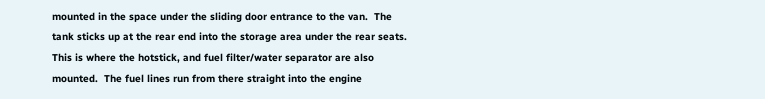mounted in the space under the sliding door entrance to the van.  The tank sticks up at the rear end into the storage area under the rear seats.  This is where the hotstick, and fuel filter/water separator are also mounted.  The fuel lines run from there straight into the engine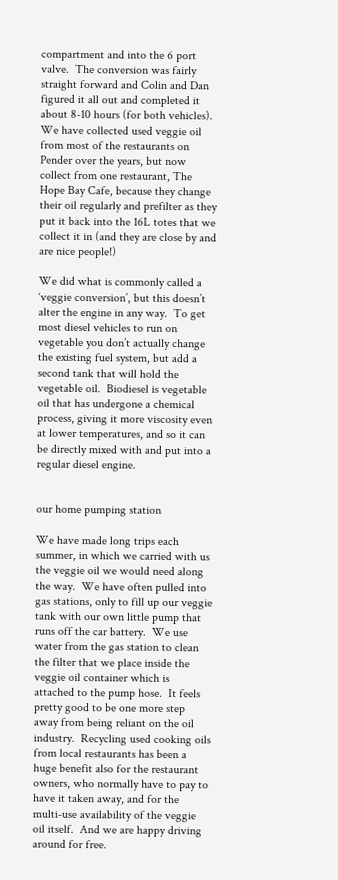compartment and into the 6 port valve.  The conversion was fairly straight forward and Colin and Dan figured it all out and completed it about 8-10 hours (for both vehicles).  We have collected used veggie oil from most of the restaurants on Pender over the years, but now collect from one restaurant, The Hope Bay Cafe, because they change their oil regularly and prefilter as they put it back into the 16L totes that we collect it in (and they are close by and are nice people!)

We did what is commonly called a ‘veggie conversion’, but this doesn’t alter the engine in any way.  To get most diesel vehicles to run on vegetable you don’t actually change the existing fuel system, but add a second tank that will hold the vegetable oil.  Biodiesel is vegetable oil that has undergone a chemical process, giving it more viscosity even at lower temperatures, and so it can be directly mixed with and put into a regular diesel engine.


our home pumping station

We have made long trips each summer, in which we carried with us the veggie oil we would need along the way.  We have often pulled into gas stations, only to fill up our veggie tank with our own little pump that runs off the car battery.  We use water from the gas station to clean the filter that we place inside the veggie oil container which is attached to the pump hose.  It feels pretty good to be one more step away from being reliant on the oil industry.  Recycling used cooking oils from local restaurants has been a huge benefit also for the restaurant owners, who normally have to pay to have it taken away, and for the multi-use availability of the veggie oil itself.  And we are happy driving around for free.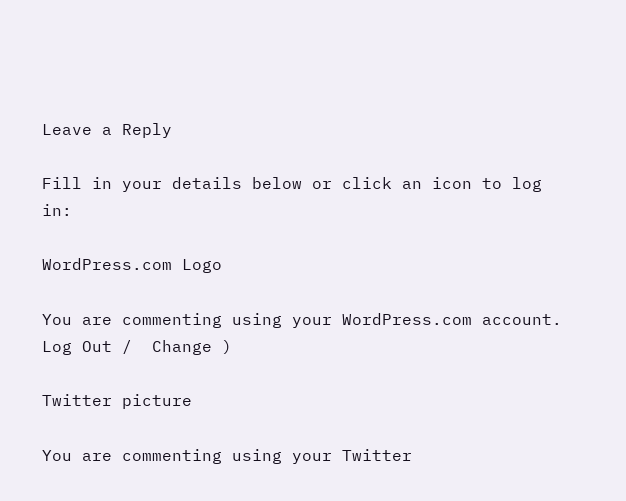Leave a Reply

Fill in your details below or click an icon to log in:

WordPress.com Logo

You are commenting using your WordPress.com account. Log Out /  Change )

Twitter picture

You are commenting using your Twitter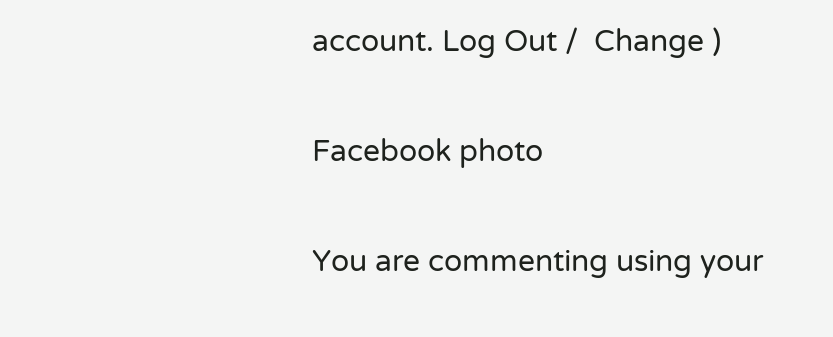account. Log Out /  Change )

Facebook photo

You are commenting using your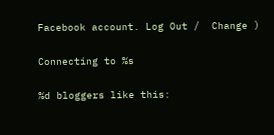Facebook account. Log Out /  Change )

Connecting to %s

%d bloggers like this: